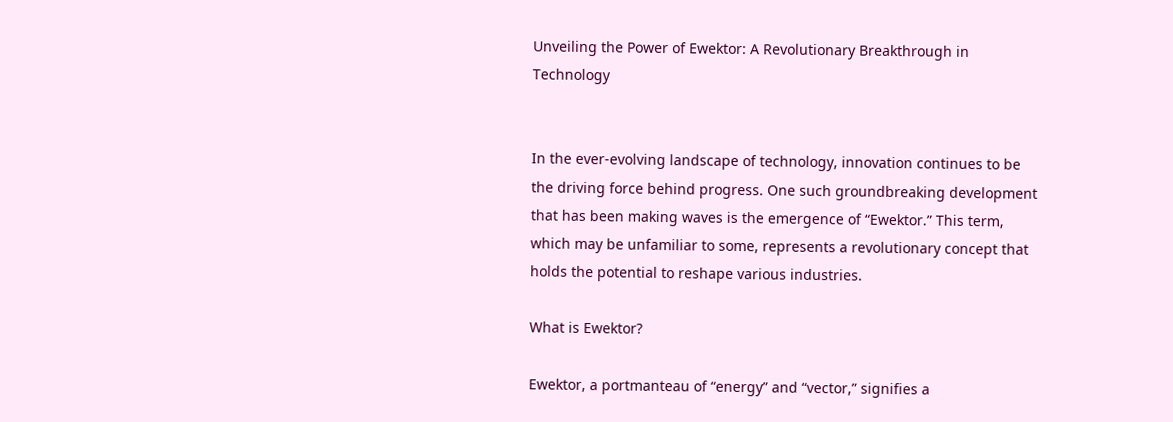Unveiling the Power of Ewektor: A Revolutionary Breakthrough in Technology


In the ever-evolving landscape of technology, innovation continues to be the driving force behind progress. One such groundbreaking development that has been making waves is the emergence of “Ewektor.” This term, which may be unfamiliar to some, represents a revolutionary concept that holds the potential to reshape various industries.

What is Ewektor?

Ewektor, a portmanteau of “energy” and “vector,” signifies a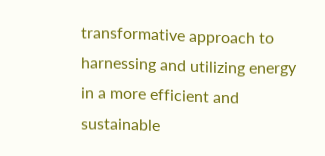transformative approach to harnessing and utilizing energy in a more efficient and sustainable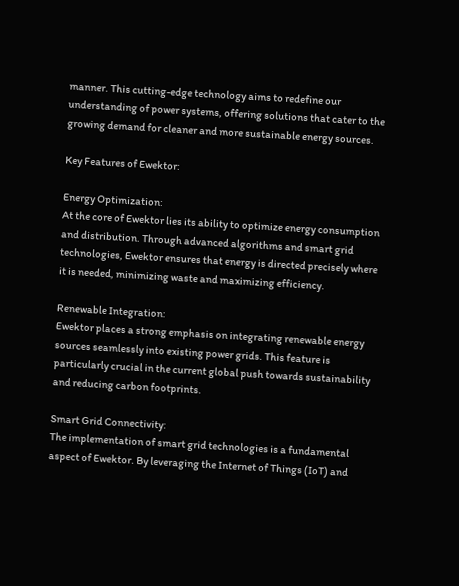manner. This cutting-edge technology aims to redefine our understanding of power systems, offering solutions that cater to the growing demand for cleaner and more sustainable energy sources.

Key Features of Ewektor:

Energy Optimization:
At the core of Ewektor lies its ability to optimize energy consumption and distribution. Through advanced algorithms and smart grid technologies, Ewektor ensures that energy is directed precisely where it is needed, minimizing waste and maximizing efficiency.

Renewable Integration:
Ewektor places a strong emphasis on integrating renewable energy sources seamlessly into existing power grids. This feature is particularly crucial in the current global push towards sustainability and reducing carbon footprints.

Smart Grid Connectivity:
The implementation of smart grid technologies is a fundamental aspect of Ewektor. By leveraging the Internet of Things (IoT) and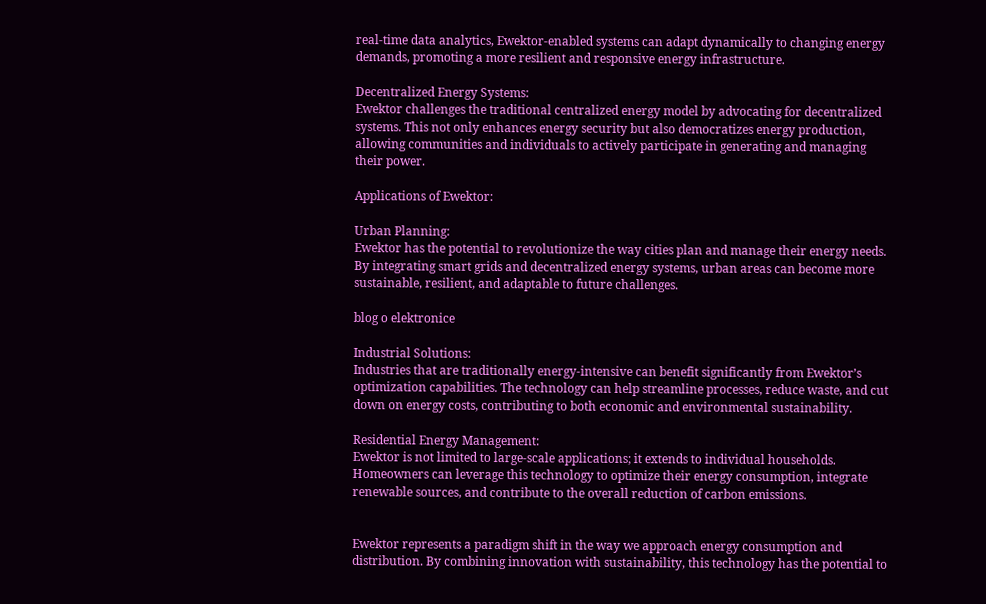real-time data analytics, Ewektor-enabled systems can adapt dynamically to changing energy demands, promoting a more resilient and responsive energy infrastructure.

Decentralized Energy Systems:
Ewektor challenges the traditional centralized energy model by advocating for decentralized systems. This not only enhances energy security but also democratizes energy production, allowing communities and individuals to actively participate in generating and managing their power.

Applications of Ewektor:

Urban Planning:
Ewektor has the potential to revolutionize the way cities plan and manage their energy needs. By integrating smart grids and decentralized energy systems, urban areas can become more sustainable, resilient, and adaptable to future challenges.

blog o elektronice

Industrial Solutions:
Industries that are traditionally energy-intensive can benefit significantly from Ewektor’s optimization capabilities. The technology can help streamline processes, reduce waste, and cut down on energy costs, contributing to both economic and environmental sustainability.

Residential Energy Management:
Ewektor is not limited to large-scale applications; it extends to individual households. Homeowners can leverage this technology to optimize their energy consumption, integrate renewable sources, and contribute to the overall reduction of carbon emissions.


Ewektor represents a paradigm shift in the way we approach energy consumption and distribution. By combining innovation with sustainability, this technology has the potential to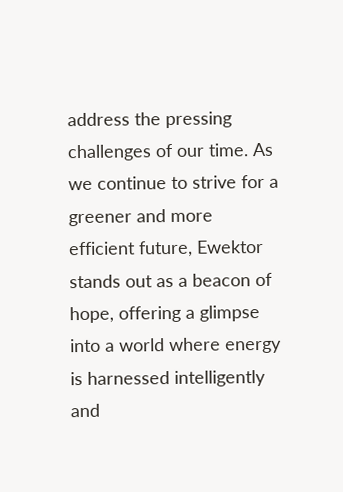address the pressing challenges of our time. As we continue to strive for a greener and more efficient future, Ewektor stands out as a beacon of hope, offering a glimpse into a world where energy is harnessed intelligently and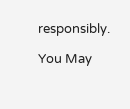responsibly.

You May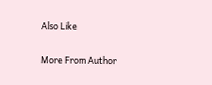Also Like

More From Author